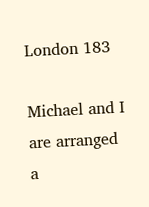London 183

Michael and I are arranged a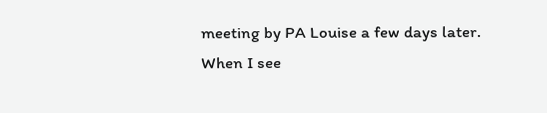meeting by PA Louise a few days later.
When I see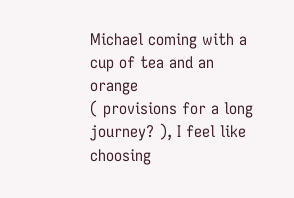Michael coming with a cup of tea and an orange
( provisions for a long journey? ), I feel like choosing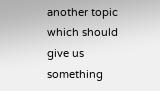another topic
which should give us something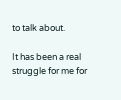to talk about.

It has been a real struggle for me for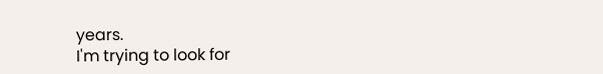years.
I'm trying to look for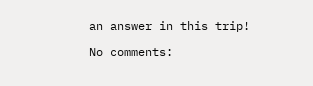an answer in this trip!

No comments: